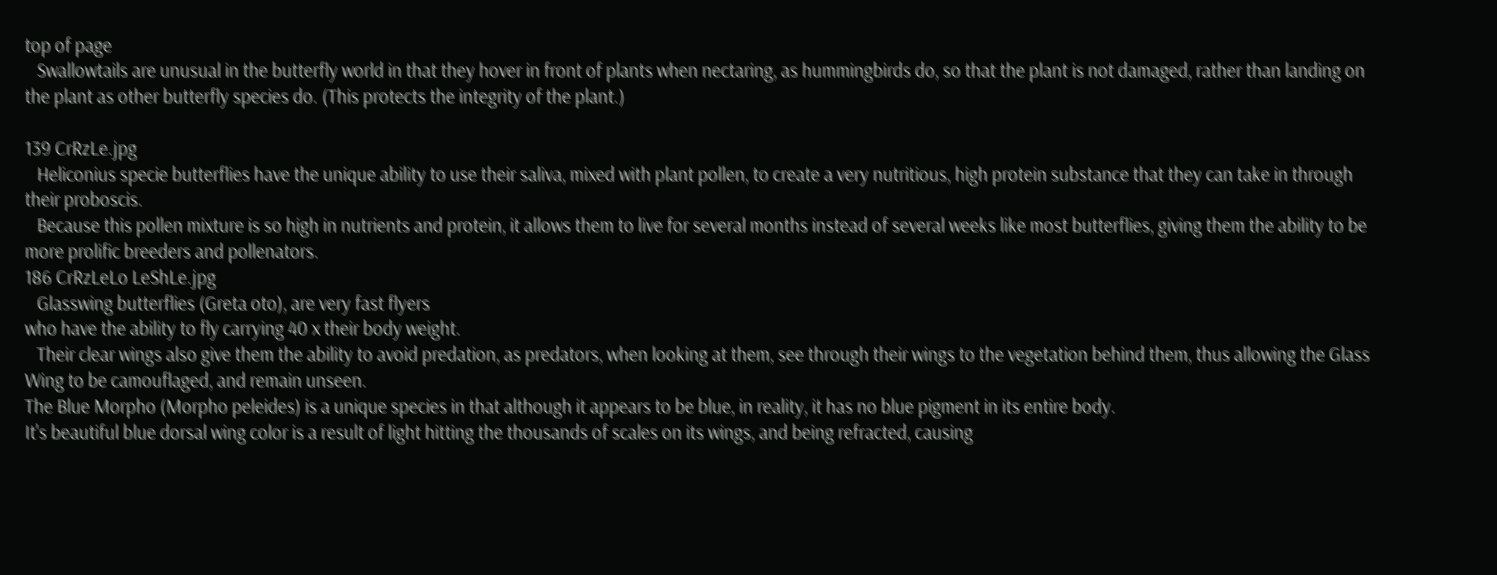top of page
   Swallowtails are unusual in the butterfly world in that they hover in front of plants when nectaring, as hummingbirds do, so that the plant is not damaged, rather than landing on the plant as other butterfly species do. (This protects the integrity of the plant.)

139 CrRzLe.jpg
   Heliconius specie butterflies have the unique ability to use their saliva, mixed with plant pollen, to create a very nutritious, high protein substance that they can take in through their proboscis.
   Because this pollen mixture is so high in nutrients and protein, it allows them to live for several months instead of several weeks like most butterflies, giving them the ability to be more prolific breeders and pollenators.
186 CrRzLeLo LeShLe.jpg
   Glasswing butterflies (Greta oto), are very fast flyers
who have the ability to fly carrying 40 x their body weight.
   Their clear wings also give them the ability to avoid predation, as predators, when looking at them, see through their wings to the vegetation behind them, thus allowing the Glass Wing to be camouflaged, and remain unseen.
The Blue Morpho (Morpho peleides) is a unique species in that although it appears to be blue, in reality, it has no blue pigment in its entire body.
It's beautiful blue dorsal wing color is a result of light hitting the thousands of scales on its wings, and being refracted, causing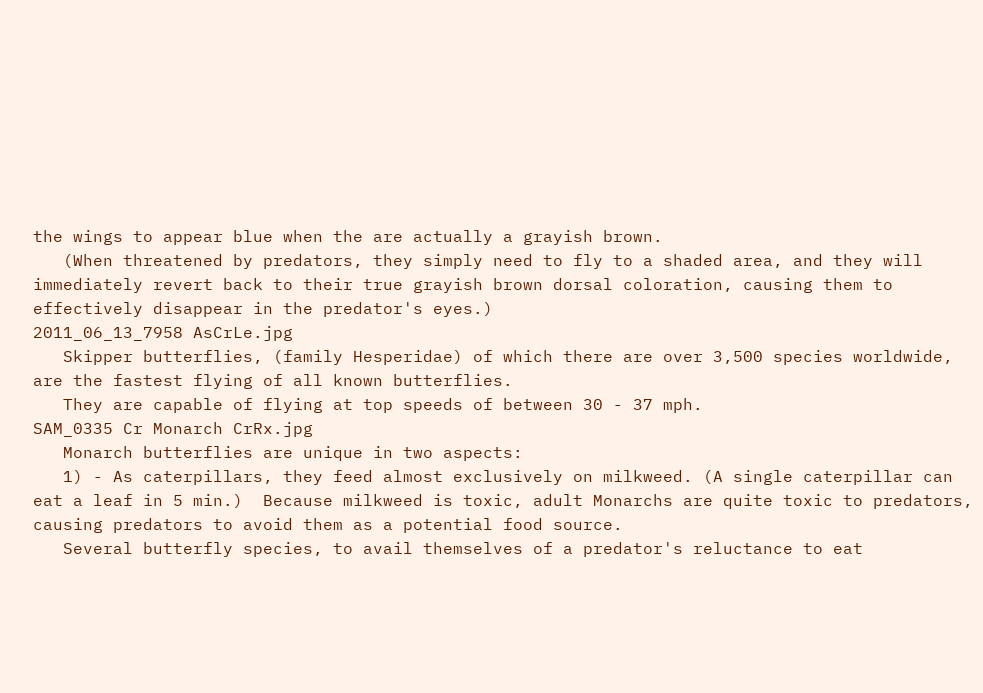the wings to appear blue when the are actually a grayish brown.
   (When threatened by predators, they simply need to fly to a shaded area, and they will immediately revert back to their true grayish brown dorsal coloration, causing them to effectively disappear in the predator's eyes.)
2011_06_13_7958 AsCrLe.jpg
   Skipper butterflies, (family Hesperidae) of which there are over 3,500 species worldwide, are the fastest flying of all known butterflies.
   They are capable of flying at top speeds of between 30 - 37 mph.
SAM_0335 Cr Monarch CrRx.jpg
   Monarch butterflies are unique in two aspects:
   1) - As caterpillars, they feed almost exclusively on milkweed. (A single caterpillar can eat a leaf in 5 min.)  Because milkweed is toxic, adult Monarchs are quite toxic to predators, causing predators to avoid them as a potential food source.
   Several butterfly species, to avail themselves of a predator's reluctance to eat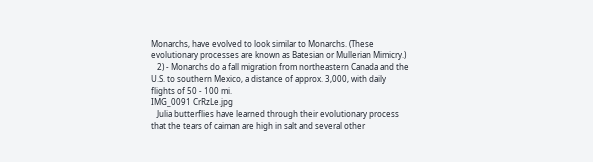Monarchs, have evolved to look similar to Monarchs. (These evolutionary processes are known as Batesian or Mullerian Mimicry.)
   2) - Monarchs do a fall migration from northeastern Canada and the U.S. to southern Mexico, a distance of approx. 3,000, with daily flights of 50 - 100 mi.
IMG_0091 CrRzLe.jpg
   Julia butterflies have learned through their evolutionary process that the tears of caiman are high in salt and several other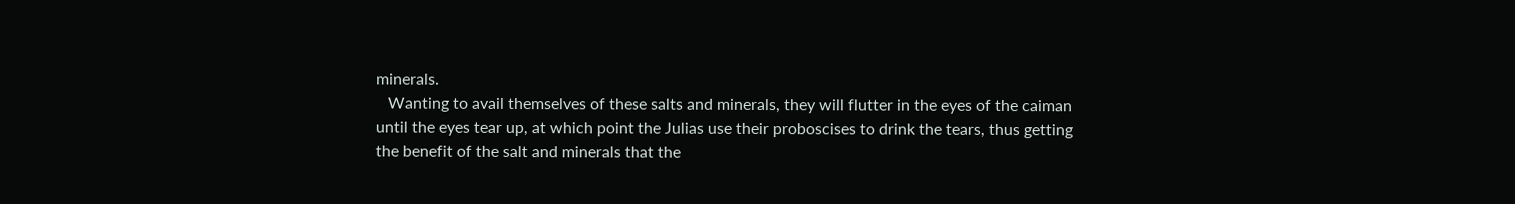minerals.
   Wanting to avail themselves of these salts and minerals, they will flutter in the eyes of the caiman until the eyes tear up, at which point the Julias use their proboscises to drink the tears, thus getting the benefit of the salt and minerals that the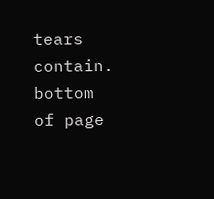tears contain.
bottom of page